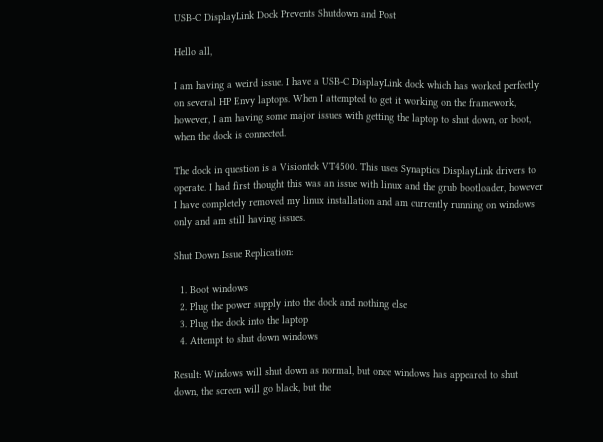USB-C DisplayLink Dock Prevents Shutdown and Post

Hello all,

I am having a weird issue. I have a USB-C DisplayLink dock which has worked perfectly on several HP Envy laptops. When I attempted to get it working on the framework, however, I am having some major issues with getting the laptop to shut down, or boot, when the dock is connected.

The dock in question is a Visiontek VT4500. This uses Synaptics DisplayLink drivers to operate. I had first thought this was an issue with linux and the grub bootloader, however I have completely removed my linux installation and am currently running on windows only and am still having issues.

Shut Down Issue Replication:

  1. Boot windows
  2. Plug the power supply into the dock and nothing else
  3. Plug the dock into the laptop
  4. Attempt to shut down windows

Result: Windows will shut down as normal, but once windows has appeared to shut down, the screen will go black, but the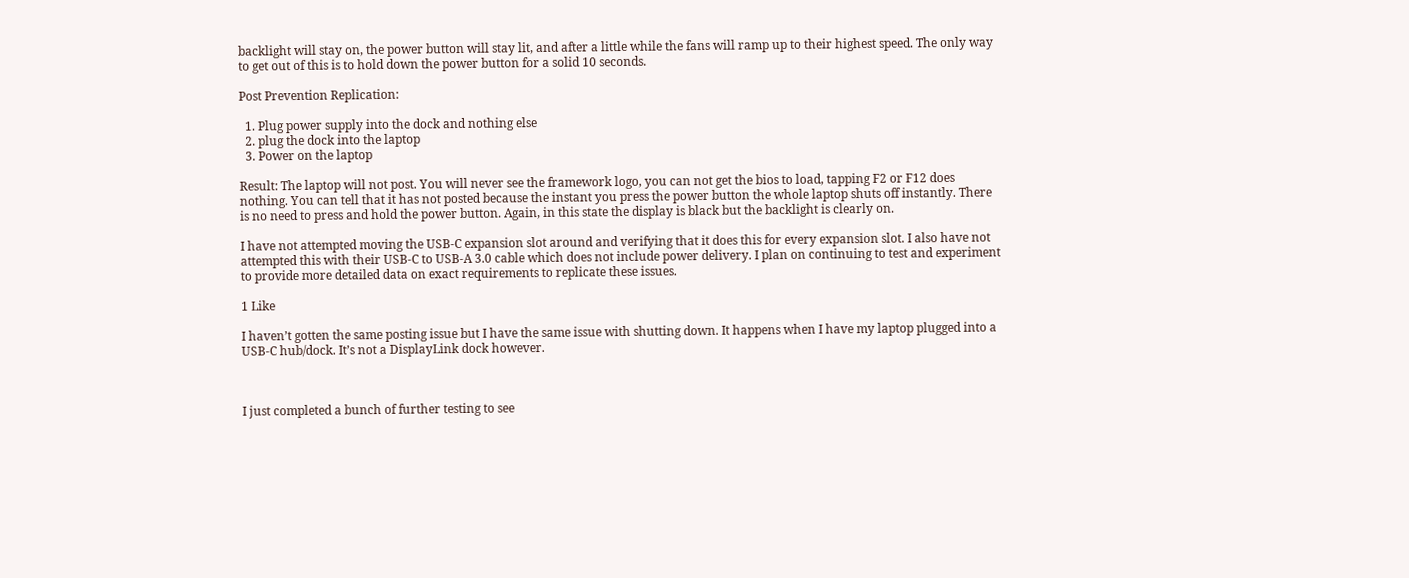backlight will stay on, the power button will stay lit, and after a little while the fans will ramp up to their highest speed. The only way to get out of this is to hold down the power button for a solid 10 seconds.

Post Prevention Replication:

  1. Plug power supply into the dock and nothing else
  2. plug the dock into the laptop
  3. Power on the laptop

Result: The laptop will not post. You will never see the framework logo, you can not get the bios to load, tapping F2 or F12 does nothing. You can tell that it has not posted because the instant you press the power button the whole laptop shuts off instantly. There is no need to press and hold the power button. Again, in this state the display is black but the backlight is clearly on.

I have not attempted moving the USB-C expansion slot around and verifying that it does this for every expansion slot. I also have not attempted this with their USB-C to USB-A 3.0 cable which does not include power delivery. I plan on continuing to test and experiment to provide more detailed data on exact requirements to replicate these issues.

1 Like

I haven’t gotten the same posting issue but I have the same issue with shutting down. It happens when I have my laptop plugged into a USB-C hub/dock. It’s not a DisplayLink dock however.



I just completed a bunch of further testing to see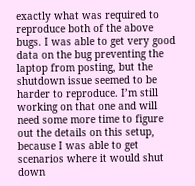exactly what was required to reproduce both of the above bugs. I was able to get very good data on the bug preventing the laptop from posting, but the shutdown issue seemed to be harder to reproduce. I’m still working on that one and will need some more time to figure out the details on this setup, because I was able to get scenarios where it would shut down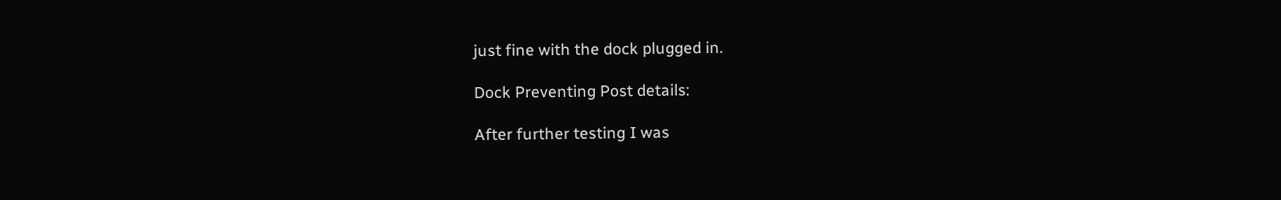just fine with the dock plugged in.

Dock Preventing Post details:

After further testing I was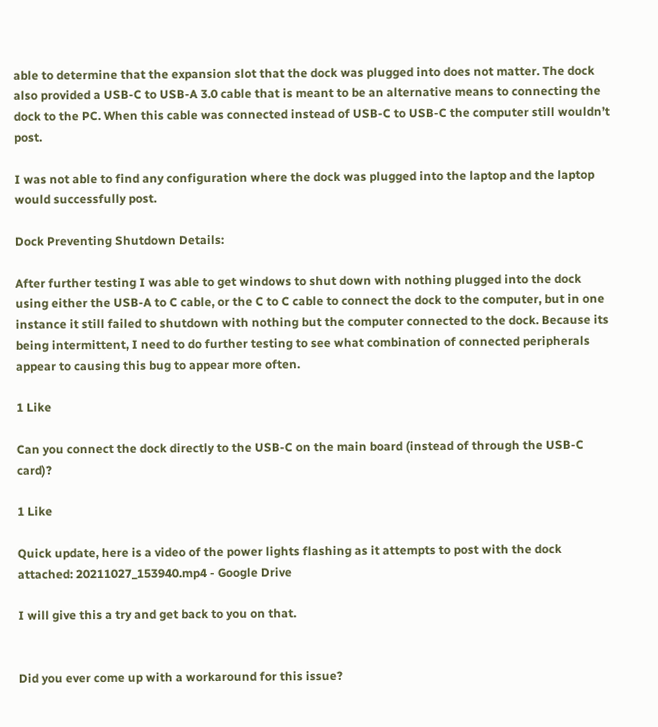able to determine that the expansion slot that the dock was plugged into does not matter. The dock also provided a USB-C to USB-A 3.0 cable that is meant to be an alternative means to connecting the dock to the PC. When this cable was connected instead of USB-C to USB-C the computer still wouldn’t post.

I was not able to find any configuration where the dock was plugged into the laptop and the laptop would successfully post.

Dock Preventing Shutdown Details:

After further testing I was able to get windows to shut down with nothing plugged into the dock using either the USB-A to C cable, or the C to C cable to connect the dock to the computer, but in one instance it still failed to shutdown with nothing but the computer connected to the dock. Because its being intermittent, I need to do further testing to see what combination of connected peripherals appear to causing this bug to appear more often.

1 Like

Can you connect the dock directly to the USB-C on the main board (instead of through the USB-C card)?

1 Like

Quick update, here is a video of the power lights flashing as it attempts to post with the dock attached: 20211027_153940.mp4 - Google Drive

I will give this a try and get back to you on that.


Did you ever come up with a workaround for this issue?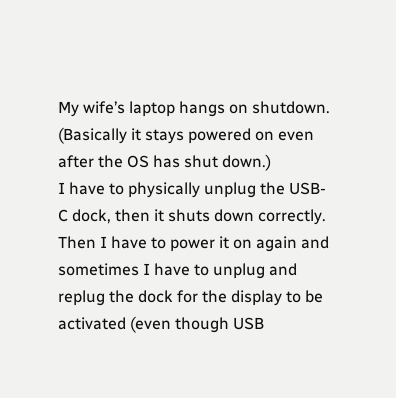My wife’s laptop hangs on shutdown. (Basically it stays powered on even after the OS has shut down.)
I have to physically unplug the USB-C dock, then it shuts down correctly.
Then I have to power it on again and sometimes I have to unplug and replug the dock for the display to be activated (even though USB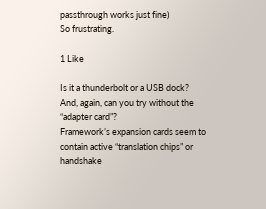passthrough works just fine)
So frustrating.

1 Like

Is it a thunderbolt or a USB dock?
And, again, can you try without the “adapter card”?
Framework’s expansion cards seem to contain active “translation chips” or handshake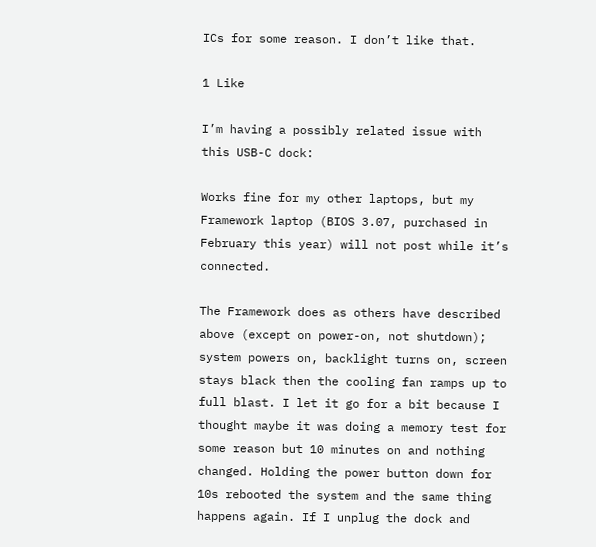ICs for some reason. I don’t like that.

1 Like

I’m having a possibly related issue with this USB-C dock:

Works fine for my other laptops, but my Framework laptop (BIOS 3.07, purchased in February this year) will not post while it’s connected.

The Framework does as others have described above (except on power-on, not shutdown); system powers on, backlight turns on, screen stays black then the cooling fan ramps up to full blast. I let it go for a bit because I thought maybe it was doing a memory test for some reason but 10 minutes on and nothing changed. Holding the power button down for 10s rebooted the system and the same thing happens again. If I unplug the dock and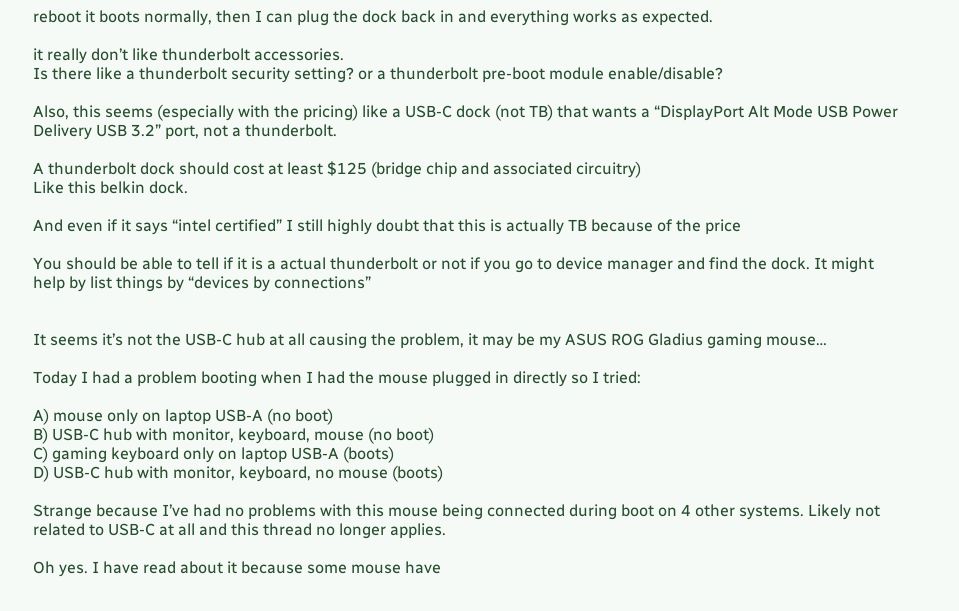reboot it boots normally, then I can plug the dock back in and everything works as expected.

it really don’t like thunderbolt accessories.
Is there like a thunderbolt security setting? or a thunderbolt pre-boot module enable/disable?

Also, this seems (especially with the pricing) like a USB-C dock (not TB) that wants a “DisplayPort Alt Mode USB Power Delivery USB 3.2” port, not a thunderbolt.

A thunderbolt dock should cost at least $125 (bridge chip and associated circuitry)
Like this belkin dock.

And even if it says “intel certified” I still highly doubt that this is actually TB because of the price

You should be able to tell if it is a actual thunderbolt or not if you go to device manager and find the dock. It might help by list things by “devices by connections”


It seems it’s not the USB-C hub at all causing the problem, it may be my ASUS ROG Gladius gaming mouse…

Today I had a problem booting when I had the mouse plugged in directly so I tried:

A) mouse only on laptop USB-A (no boot)
B) USB-C hub with monitor, keyboard, mouse (no boot)
C) gaming keyboard only on laptop USB-A (boots)
D) USB-C hub with monitor, keyboard, no mouse (boots)

Strange because I’ve had no problems with this mouse being connected during boot on 4 other systems. Likely not related to USB-C at all and this thread no longer applies.

Oh yes. I have read about it because some mouse have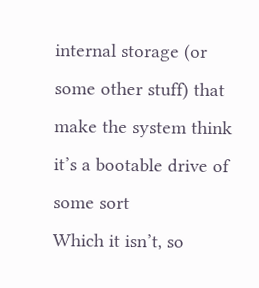internal storage (or some other stuff) that make the system think it’s a bootable drive of some sort
Which it isn’t, so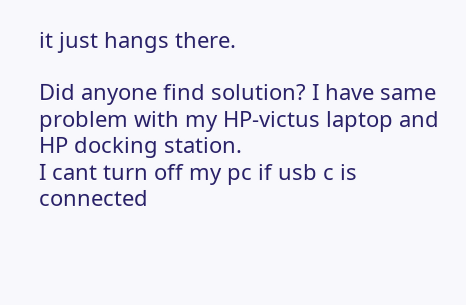it just hangs there.

Did anyone find solution? I have same problem with my HP-victus laptop and HP docking station.
I cant turn off my pc if usb c is connected